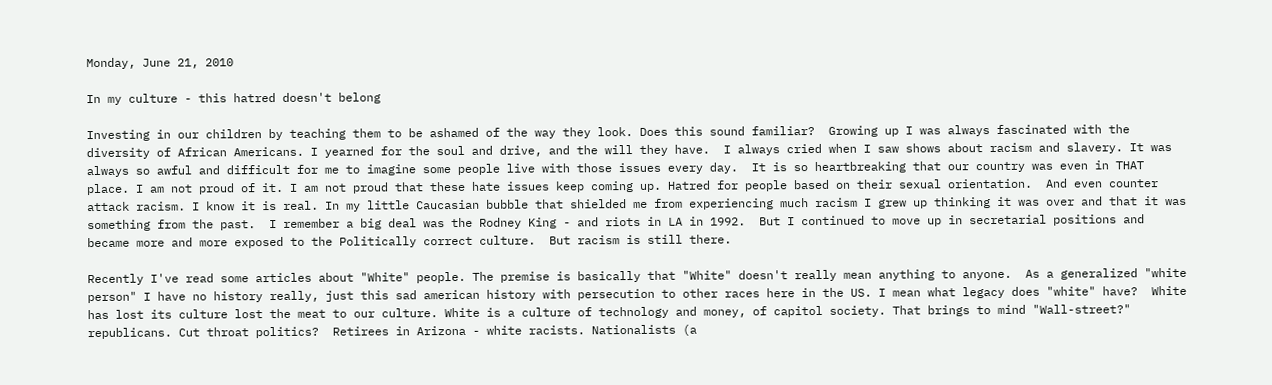Monday, June 21, 2010

In my culture - this hatred doesn't belong

Investing in our children by teaching them to be ashamed of the way they look. Does this sound familiar?  Growing up I was always fascinated with the diversity of African Americans. I yearned for the soul and drive, and the will they have.  I always cried when I saw shows about racism and slavery. It was always so awful and difficult for me to imagine some people live with those issues every day.  It is so heartbreaking that our country was even in THAT place. I am not proud of it. I am not proud that these hate issues keep coming up. Hatred for people based on their sexual orientation.  And even counter attack racism. I know it is real. In my little Caucasian bubble that shielded me from experiencing much racism I grew up thinking it was over and that it was something from the past.  I remember a big deal was the Rodney King - and riots in LA in 1992.  But I continued to move up in secretarial positions and became more and more exposed to the Politically correct culture.  But racism is still there.

Recently I've read some articles about "White" people. The premise is basically that "White" doesn't really mean anything to anyone.  As a generalized "white person" I have no history really, just this sad american history with persecution to other races here in the US. I mean what legacy does "white" have?  White has lost its culture lost the meat to our culture. White is a culture of technology and money, of capitol society. That brings to mind "Wall-street?" republicans. Cut throat politics?  Retirees in Arizona - white racists. Nationalists (a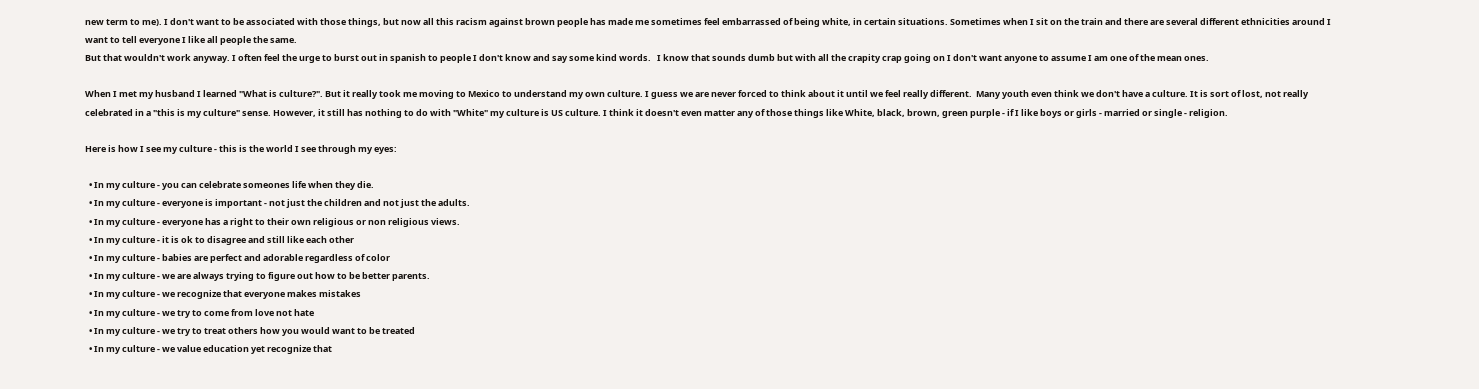new term to me). I don't want to be associated with those things, but now all this racism against brown people has made me sometimes feel embarrassed of being white, in certain situations. Sometimes when I sit on the train and there are several different ethnicities around I want to tell everyone I like all people the same.
But that wouldn't work anyway. I often feel the urge to burst out in spanish to people I don't know and say some kind words.   I know that sounds dumb but with all the crapity crap going on I don't want anyone to assume I am one of the mean ones.

When I met my husband I learned "What is culture?". But it really took me moving to Mexico to understand my own culture. I guess we are never forced to think about it until we feel really different.  Many youth even think we don't have a culture. It is sort of lost, not really celebrated in a "this is my culture" sense. However, it still has nothing to do with "White" my culture is US culture. I think it doesn't even matter any of those things like White, black, brown, green purple - if I like boys or girls - married or single - religion.

Here is how I see my culture - this is the world I see through my eyes:

  • In my culture - you can celebrate someones life when they die.
  • In my culture - everyone is important - not just the children and not just the adults.
  • In my culture - everyone has a right to their own religious or non religious views.
  • In my culture - it is ok to disagree and still like each other
  • In my culture - babies are perfect and adorable regardless of color
  • In my culture - we are always trying to figure out how to be better parents.
  • In my culture - we recognize that everyone makes mistakes
  • In my culture - we try to come from love not hate
  • In my culture - we try to treat others how you would want to be treated
  • In my culture - we value education yet recognize that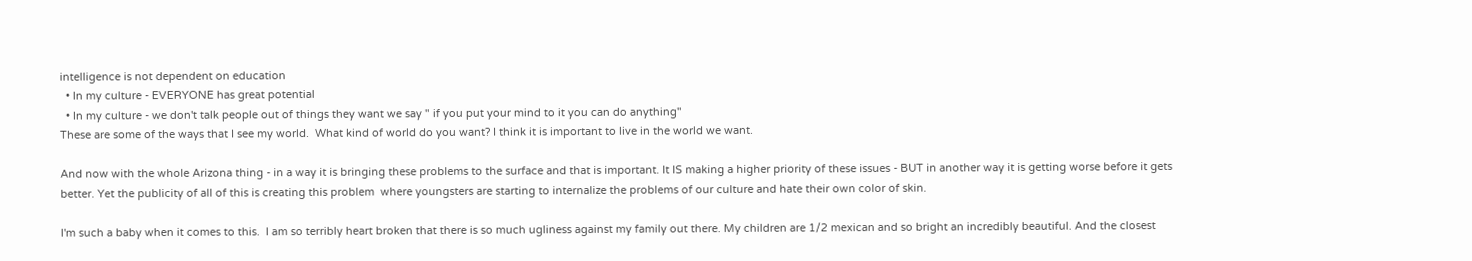intelligence is not dependent on education
  • In my culture - EVERYONE has great potential
  • In my culture - we don't talk people out of things they want we say " if you put your mind to it you can do anything"
These are some of the ways that I see my world.  What kind of world do you want? I think it is important to live in the world we want.

And now with the whole Arizona thing - in a way it is bringing these problems to the surface and that is important. It IS making a higher priority of these issues - BUT in another way it is getting worse before it gets better. Yet the publicity of all of this is creating this problem  where youngsters are starting to internalize the problems of our culture and hate their own color of skin.

I'm such a baby when it comes to this.  I am so terribly heart broken that there is so much ugliness against my family out there. My children are 1/2 mexican and so bright an incredibly beautiful. And the closest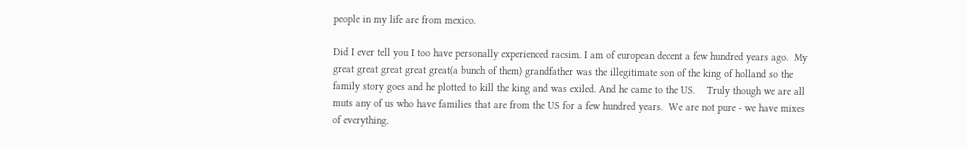people in my life are from mexico.

Did I ever tell you I too have personally experienced racsim. I am of european decent a few hundred years ago.  My great great great great great(a bunch of them) grandfather was the illegitimate son of the king of holland so the family story goes and he plotted to kill the king and was exiled. And he came to the US.    Truly though we are all muts any of us who have families that are from the US for a few hundred years.  We are not pure - we have mixes of everything.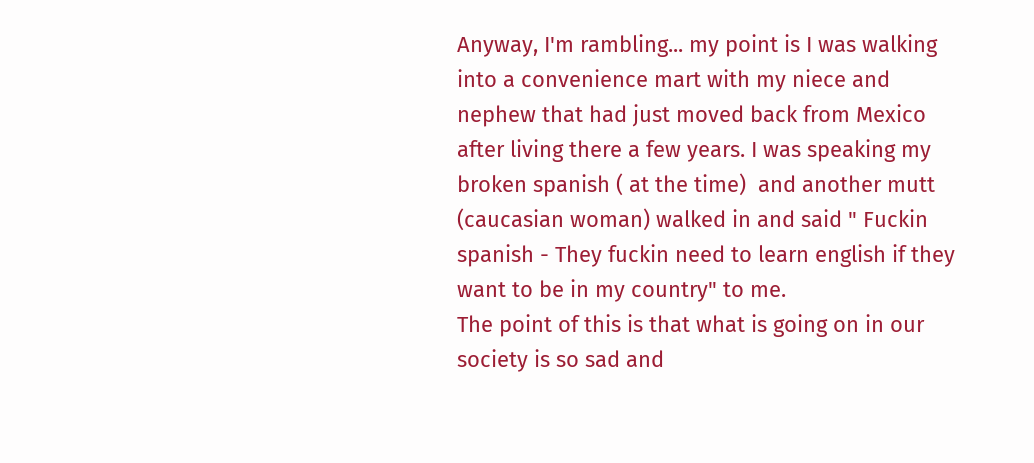Anyway, I'm rambling... my point is I was walking into a convenience mart with my niece and nephew that had just moved back from Mexico after living there a few years. I was speaking my broken spanish ( at the time)  and another mutt (caucasian woman) walked in and said " Fuckin spanish - They fuckin need to learn english if they want to be in my country" to me.
The point of this is that what is going on in our society is so sad and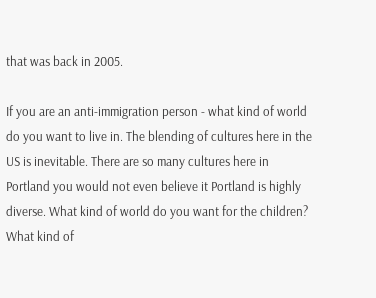that was back in 2005.

If you are an anti-immigration person - what kind of world do you want to live in. The blending of cultures here in the US is inevitable. There are so many cultures here in Portland you would not even believe it Portland is highly diverse. What kind of world do you want for the children? What kind of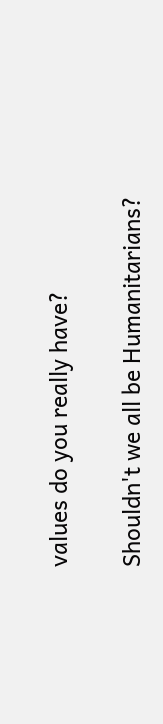values do you really have?

Shouldn't we all be Humanitarians?